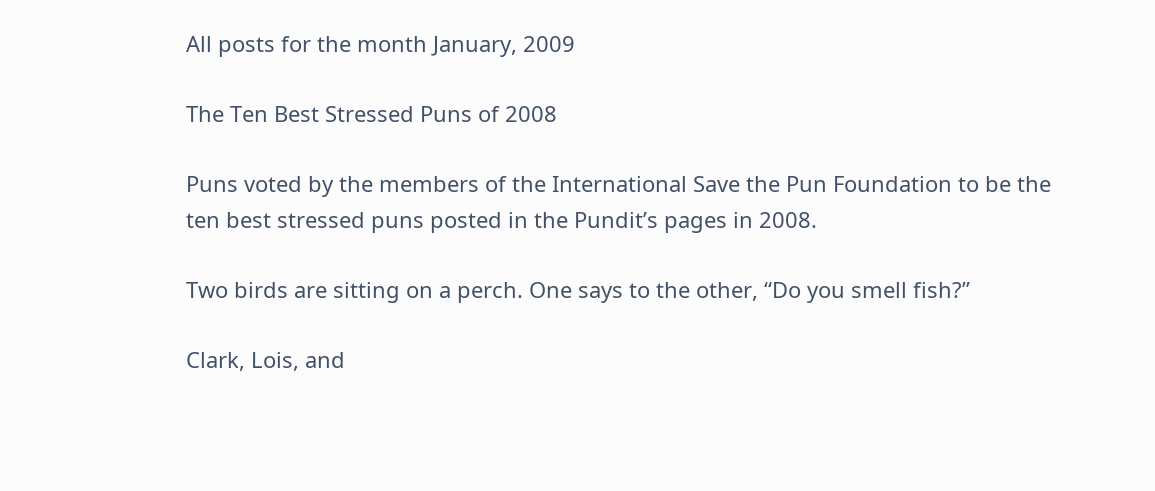All posts for the month January, 2009

The Ten Best Stressed Puns of 2008

Puns voted by the members of the International Save the Pun Foundation to be the ten best stressed puns posted in the Pundit’s pages in 2008.

Two birds are sitting on a perch. One says to the other, “Do you smell fish?”

Clark, Lois, and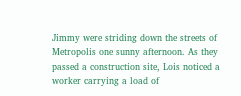Jimmy were striding down the streets of Metropolis one sunny afternoon. As they passed a construction site, Lois noticed a worker carrying a load of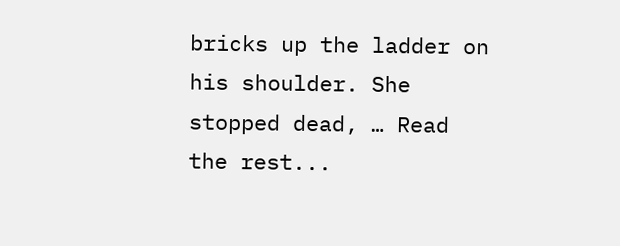bricks up the ladder on his shoulder. She stopped dead, … Read the rest...